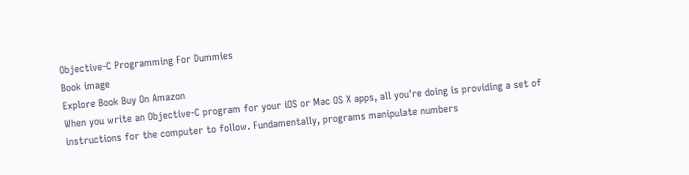Objective-C Programming For Dummies
Book image
Explore Book Buy On Amazon
When you write an Objective-C program for your iOS or Mac OS X apps, all you're doing is providing a set of instructions for the computer to follow. Fundamentally, programs manipulate numbers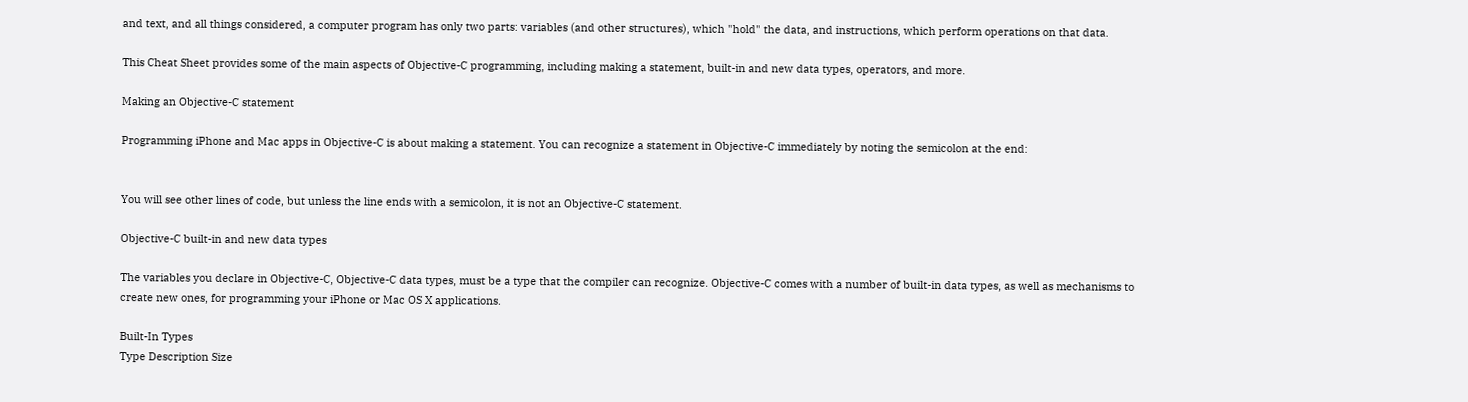and text, and all things considered, a computer program has only two parts: variables (and other structures), which "hold" the data, and instructions, which perform operations on that data.

This Cheat Sheet provides some of the main aspects of Objective-C programming, including making a statement, built-in and new data types, operators, and more.

Making an Objective-C statement

Programming iPhone and Mac apps in Objective-C is about making a statement. You can recognize a statement in Objective-C immediately by noting the semicolon at the end:


You will see other lines of code, but unless the line ends with a semicolon, it is not an Objective-C statement.

Objective-C built-in and new data types

The variables you declare in Objective-C, Objective-C data types, must be a type that the compiler can recognize. Objective-C comes with a number of built-in data types, as well as mechanisms to create new ones, for programming your iPhone or Mac OS X applications.

Built-In Types
Type Description Size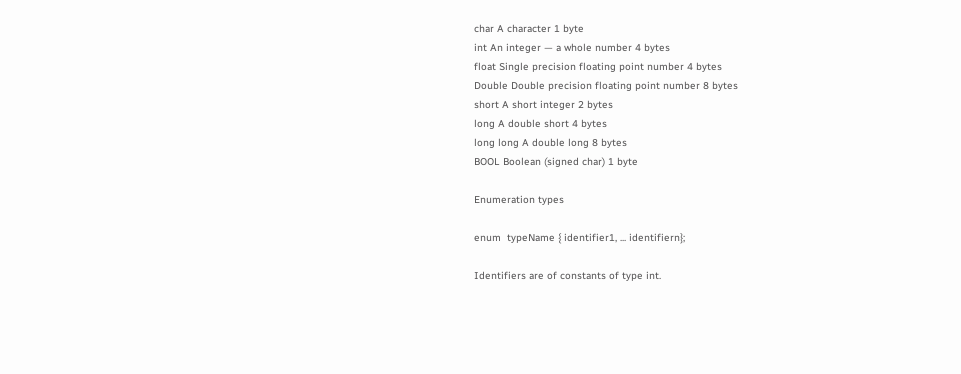char A character 1 byte
int An integer — a whole number 4 bytes
float Single precision floating point number 4 bytes
Double Double precision floating point number 8 bytes
short A short integer 2 bytes
long A double short 4 bytes
long long A double long 8 bytes
BOOL Boolean (signed char) 1 byte

Enumeration types

enum  typeName { identifier1, ... identifiern};

Identifiers are of constants of type int.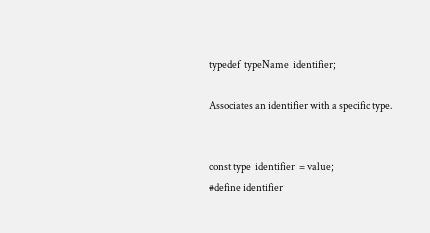typedef  typeName  identifier;

Associates an identifier with a specific type.


const type  identifier  = value;
#define identifier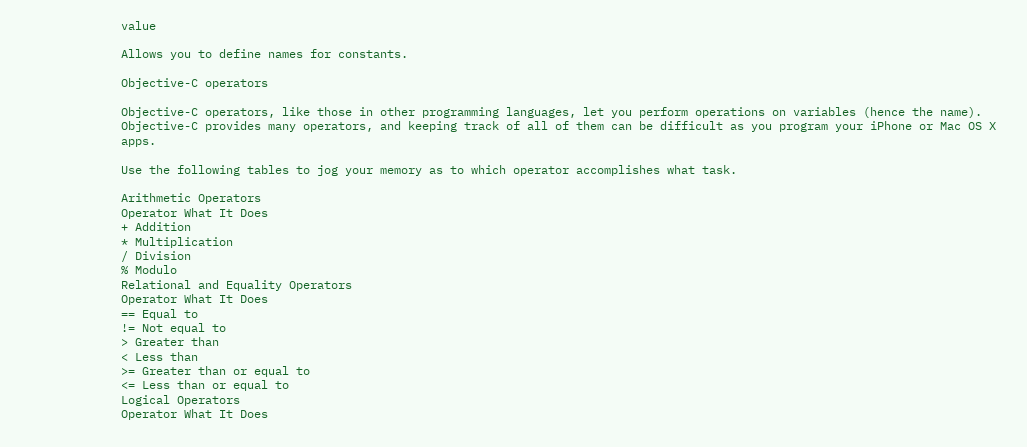value

Allows you to define names for constants.

Objective-C operators

Objective-C operators, like those in other programming languages, let you perform operations on variables (hence the name). Objective-C provides many operators, and keeping track of all of them can be difficult as you program your iPhone or Mac OS X apps.

Use the following tables to jog your memory as to which operator accomplishes what task.

Arithmetic Operators
Operator What It Does
+ Addition
* Multiplication
/ Division
% Modulo
Relational and Equality Operators
Operator What It Does
== Equal to
!= Not equal to
> Greater than
< Less than
>= Greater than or equal to
<= Less than or equal to
Logical Operators
Operator What It Does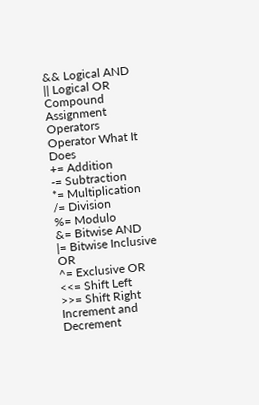&& Logical AND
|| Logical OR
Compound Assignment Operators
Operator What It Does
+= Addition
-= Subtraction
*= Multiplication
/= Division
%= Modulo
&= Bitwise AND
|= Bitwise Inclusive OR
^= Exclusive OR
<<= Shift Left
>>= Shift Right
Increment and Decrement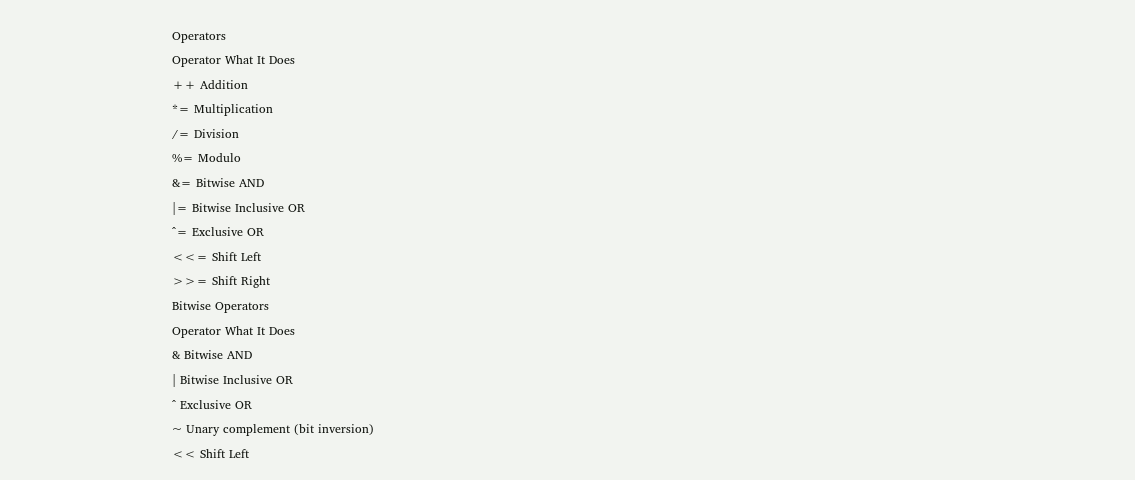Operators
Operator What It Does
++ Addition
*= Multiplication
/= Division
%= Modulo
&= Bitwise AND
|= Bitwise Inclusive OR
^= Exclusive OR
<<= Shift Left
>>= Shift Right
Bitwise Operators
Operator What It Does
& Bitwise AND
| Bitwise Inclusive OR
^ Exclusive OR
~ Unary complement (bit inversion)
<< Shift Left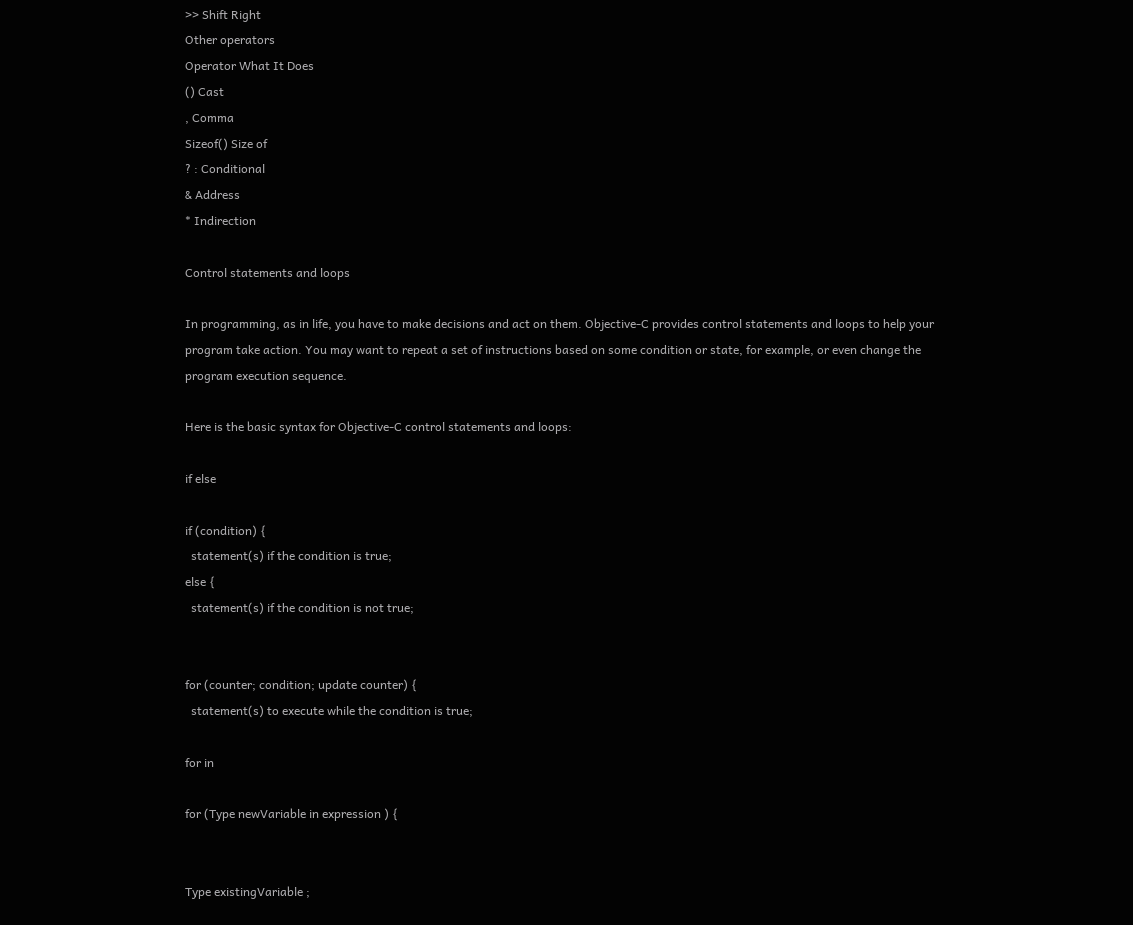>> Shift Right
Other operators
Operator What It Does
() Cast
, Comma
Sizeof() Size of
? : Conditional
& Address
* Indirection

Control statements and loops

In programming, as in life, you have to make decisions and act on them. Objective-C provides control statements and loops to help your program take action. You may want to repeat a set of instructions based on some condition or state, for example, or even change the program execution sequence.

Here is the basic syntax for Objective-C control statements and loops:

if else

if (condition) {
  statement(s) if the condition is true;
else {
  statement(s) if the condition is not true;


for (counter; condition; update counter) {
  statement(s) to execute while the condition is true;

for in

for (Type newVariable in expression ) {


Type existingVariable ;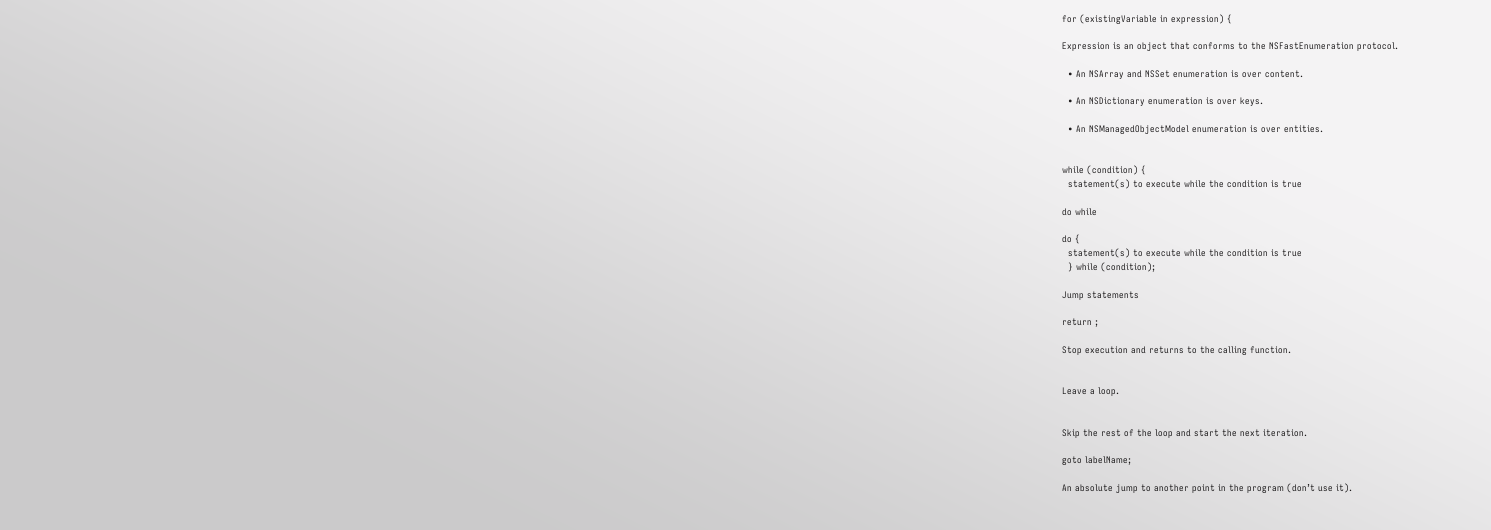for (existingVariable in expression) {

Expression is an object that conforms to the NSFastEnumeration protocol.

  • An NSArray and NSSet enumeration is over content.

  • An NSDictionary enumeration is over keys.

  • An NSManagedObjectModel enumeration is over entities.


while (condition) {
  statement(s) to execute while the condition is true

do while

do {
  statement(s) to execute while the condition is true
  } while (condition);

Jump statements

return ;

Stop execution and returns to the calling function.


Leave a loop.


Skip the rest of the loop and start the next iteration.

goto labelName;

An absolute jump to another point in the program (don’t use it).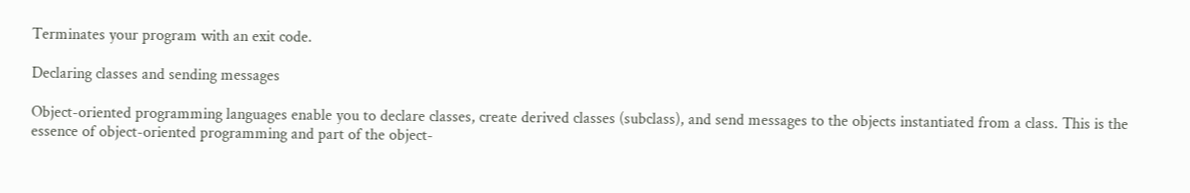Terminates your program with an exit code.

Declaring classes and sending messages

Object-oriented programming languages enable you to declare classes, create derived classes (subclass), and send messages to the objects instantiated from a class. This is the essence of object-oriented programming and part of the object-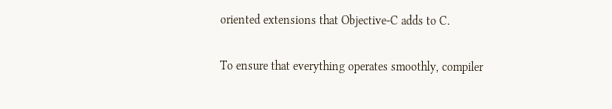oriented extensions that Objective-C adds to C.

To ensure that everything operates smoothly, compiler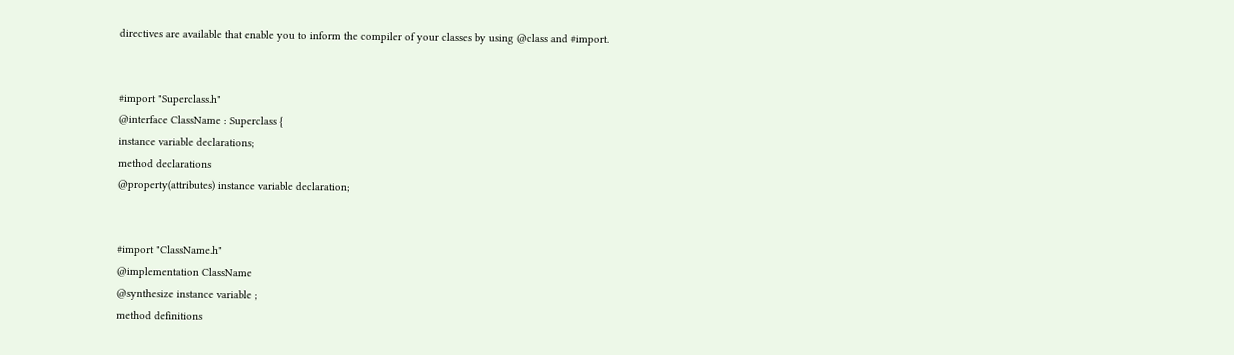directives are available that enable you to inform the compiler of your classes by using @class and #import.


#import "Superclass.h"
@interface ClassName : Superclass {
instance variable declarations;
method declarations
@property(attributes) instance variable declaration;


#import "ClassName.h"
@implementation ClassName
@synthesize instance variable ;
method definitions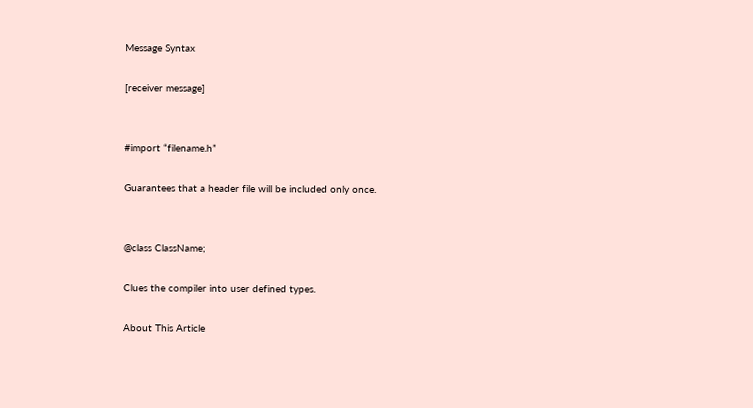Message Syntax

[receiver message]


#import “filename.h”

Guarantees that a header file will be included only once.


@class ClassName;

Clues the compiler into user defined types.

About This Article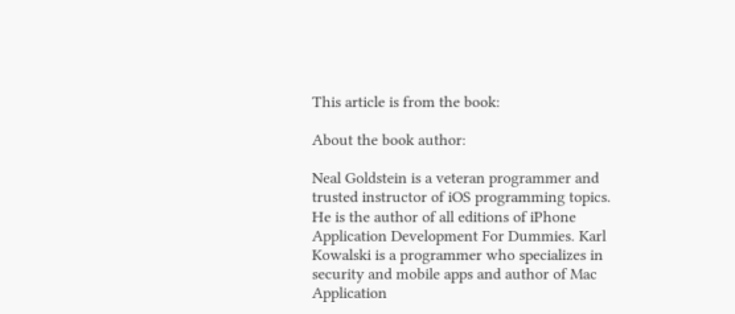This article is from the book:

About the book author:

Neal Goldstein is a veteran programmer and trusted instructor of iOS programming topics. He is the author of all editions of iPhone Application Development For Dummies. Karl Kowalski is a programmer who specializes in security and mobile apps and author of Mac Application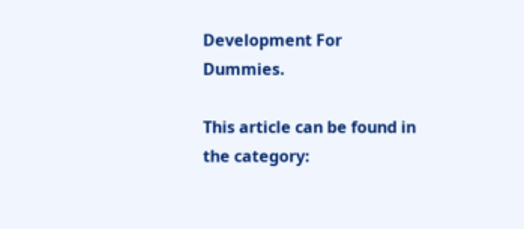Development For Dummies.

This article can be found in the category: